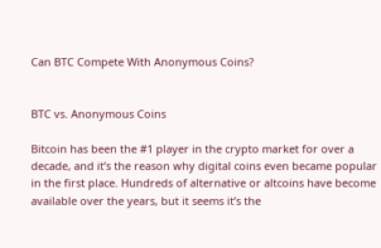Can BTC Compete With Anonymous Coins?


BTC vs. Anonymous Coins

Bitcoin has been the #1 player in the crypto market for over a decade, and it’s the reason why digital coins even became popular in the first place. Hundreds of alternative or altcoins have become available over the years, but it seems it’s the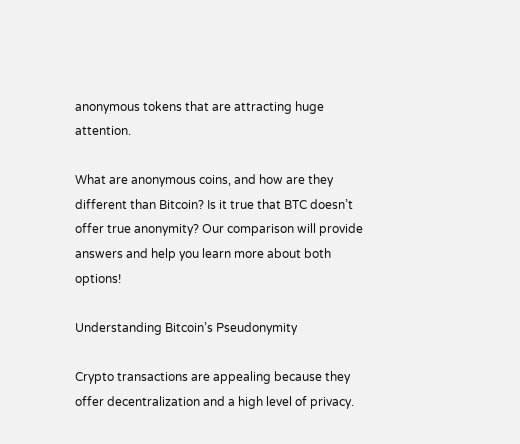anonymous tokens that are attracting huge attention.

What are anonymous coins, and how are they different than Bitcoin? Is it true that BTC doesn’t offer true anonymity? Our comparison will provide answers and help you learn more about both options!

Understanding Bitcoin’s Pseudonymity

Crypto transactions are appealing because they offer decentralization and a high level of privacy.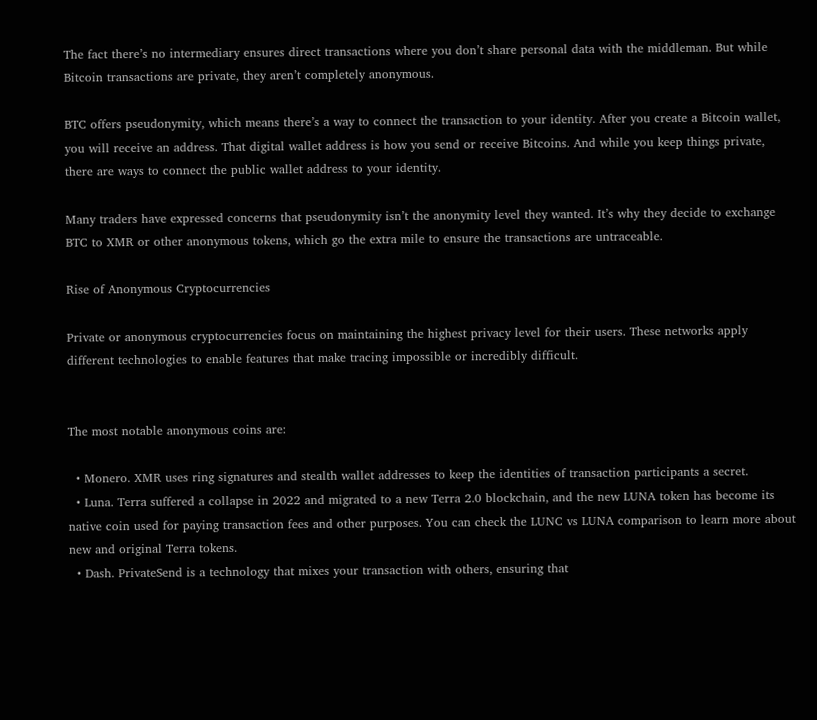The fact there’s no intermediary ensures direct transactions where you don’t share personal data with the middleman. But while Bitcoin transactions are private, they aren’t completely anonymous.

BTC offers pseudonymity, which means there’s a way to connect the transaction to your identity. After you create a Bitcoin wallet, you will receive an address. That digital wallet address is how you send or receive Bitcoins. And while you keep things private, there are ways to connect the public wallet address to your identity.

Many traders have expressed concerns that pseudonymity isn’t the anonymity level they wanted. It’s why they decide to exchange BTC to XMR or other anonymous tokens, which go the extra mile to ensure the transactions are untraceable.

Rise of Anonymous Cryptocurrencies

Private or anonymous cryptocurrencies focus on maintaining the highest privacy level for their users. These networks apply different technologies to enable features that make tracing impossible or incredibly difficult.


The most notable anonymous coins are:

  • Monero. XMR uses ring signatures and stealth wallet addresses to keep the identities of transaction participants a secret.
  • Luna. Terra suffered a collapse in 2022 and migrated to a new Terra 2.0 blockchain, and the new LUNA token has become its native coin used for paying transaction fees and other purposes. You can check the LUNC vs LUNA comparison to learn more about new and original Terra tokens.
  • Dash. PrivateSend is a technology that mixes your transaction with others, ensuring that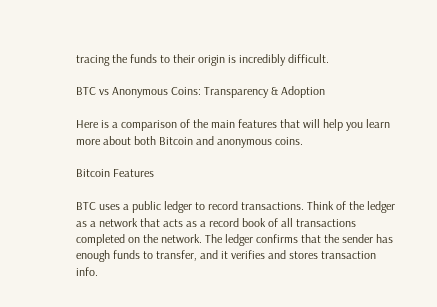tracing the funds to their origin is incredibly difficult.

BTC vs Anonymous Coins: Transparency & Adoption

Here is a comparison of the main features that will help you learn more about both Bitcoin and anonymous coins.

Bitcoin Features

BTC uses a public ledger to record transactions. Think of the ledger as a network that acts as a record book of all transactions completed on the network. The ledger confirms that the sender has enough funds to transfer, and it verifies and stores transaction info.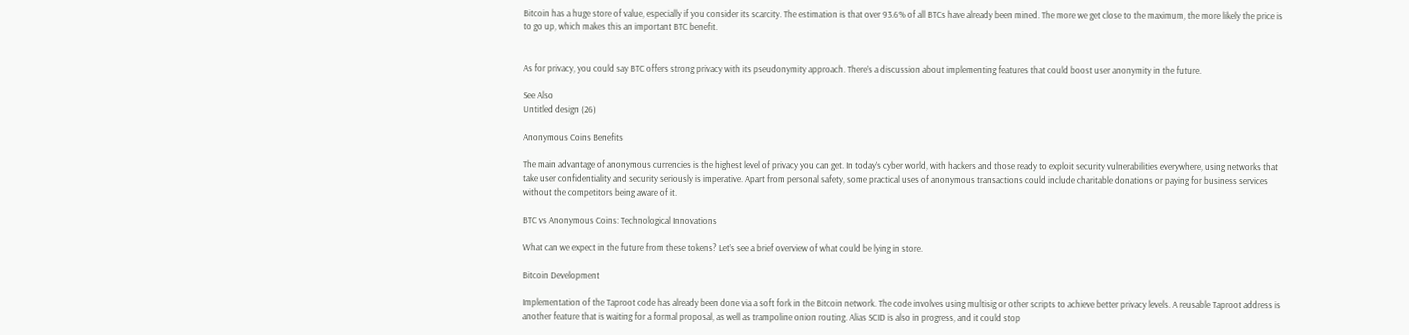Bitcoin has a huge store of value, especially if you consider its scarcity. The estimation is that over 93.6% of all BTCs have already been mined. The more we get close to the maximum, the more likely the price is to go up, which makes this an important BTC benefit.


As for privacy, you could say BTC offers strong privacy with its pseudonymity approach. There’s a discussion about implementing features that could boost user anonymity in the future.

See Also
Untitled design (26)

Anonymous Coins Benefits

The main advantage of anonymous currencies is the highest level of privacy you can get. In today’s cyber world, with hackers and those ready to exploit security vulnerabilities everywhere, using networks that take user confidentiality and security seriously is imperative. Apart from personal safety, some practical uses of anonymous transactions could include charitable donations or paying for business services without the competitors being aware of it.

BTC vs Anonymous Coins: Technological Innovations

What can we expect in the future from these tokens? Let’s see a brief overview of what could be lying in store.

Bitcoin Development

Implementation of the Taproot code has already been done via a soft fork in the Bitcoin network. The code involves using multisig or other scripts to achieve better privacy levels. A reusable Taproot address is another feature that is waiting for a formal proposal, as well as trampoline onion routing. Alias SCID is also in progress, and it could stop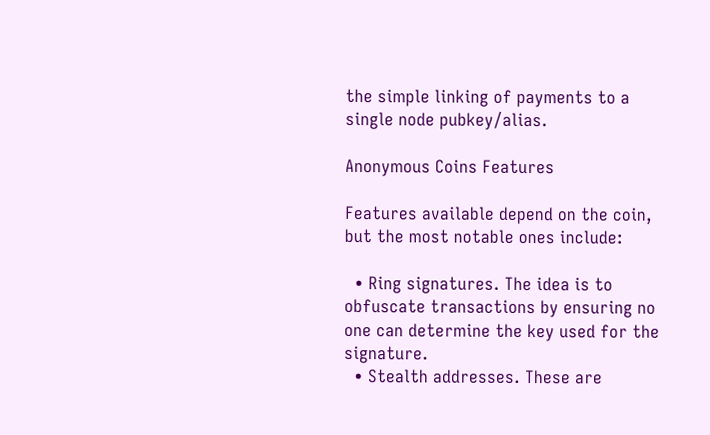the simple linking of payments to a single node pubkey/alias.

Anonymous Coins Features

Features available depend on the coin, but the most notable ones include:

  • Ring signatures. The idea is to obfuscate transactions by ensuring no one can determine the key used for the signature.
  • Stealth addresses. These are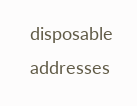disposable addresses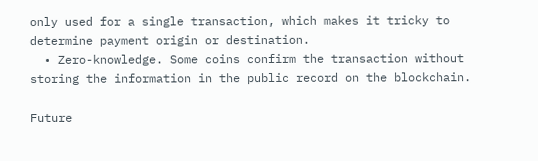only used for a single transaction, which makes it tricky to determine payment origin or destination.
  • Zero-knowledge. Some coins confirm the transaction without storing the information in the public record on the blockchain.

Future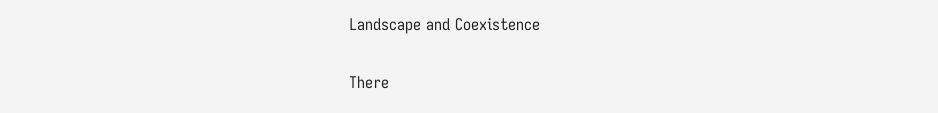Landscape and Coexistence

There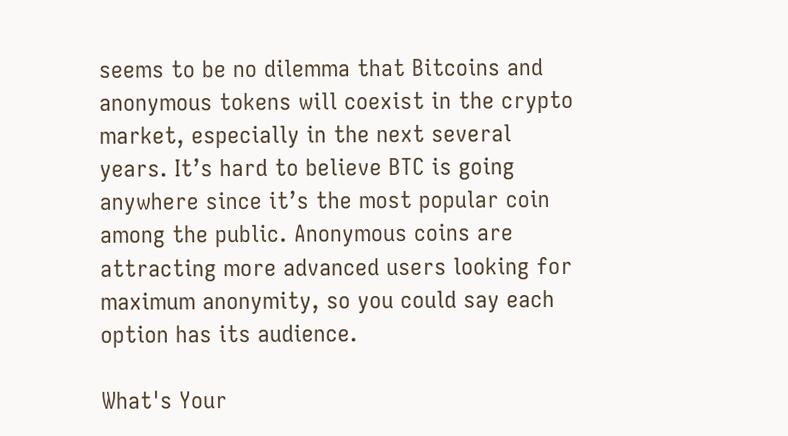seems to be no dilemma that Bitcoins and anonymous tokens will coexist in the crypto market, especially in the next several years. It’s hard to believe BTC is going anywhere since it’s the most popular coin among the public. Anonymous coins are attracting more advanced users looking for maximum anonymity, so you could say each option has its audience.

What's Your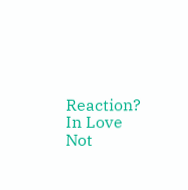Reaction?
In Love
Not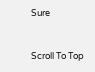Sure


Scroll To Top